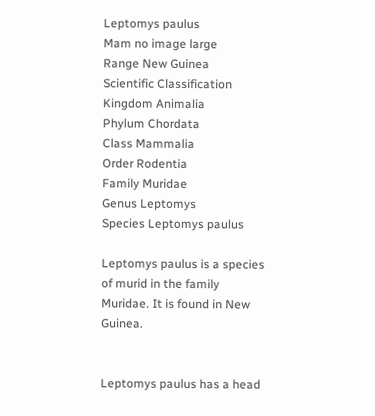Leptomys paulus
Mam no image large
Range New Guinea
Scientific Classification
Kingdom Animalia
Phylum Chordata
Class Mammalia
Order Rodentia
Family Muridae
Genus Leptomys
Species Leptomys paulus

Leptomys paulus is a species of murid in the family Muridae. It is found in New Guinea.


Leptomys paulus has a head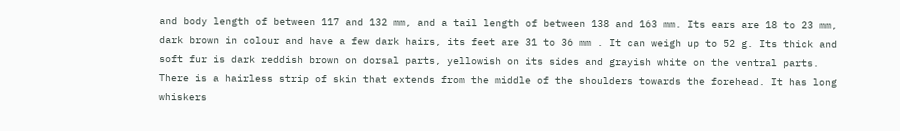and body length of between 117 and 132 mm, and a tail length of between 138 and 163 mm. Its ears are 18 to 23 mm, dark brown in colour and have a few dark hairs, its feet are 31 to 36 mm . It can weigh up to 52 g. Its thick and soft fur is dark reddish brown on dorsal parts, yellowish on its sides and grayish white on the ventral parts. There is a hairless strip of skin that extends from the middle of the shoulders towards the forehead. It has long whiskers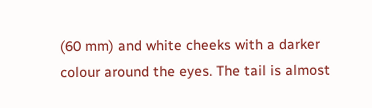(60 mm) and white cheeks with a darker colour around the eyes. The tail is almost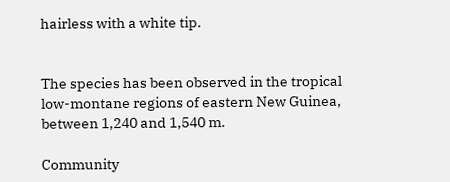hairless with a white tip.


The species has been observed in the tropical low-montane regions of eastern New Guinea, between 1,240 and 1,540 m.

Community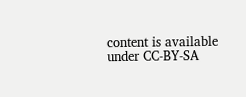content is available under CC-BY-SA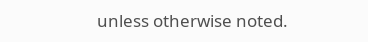unless otherwise noted.